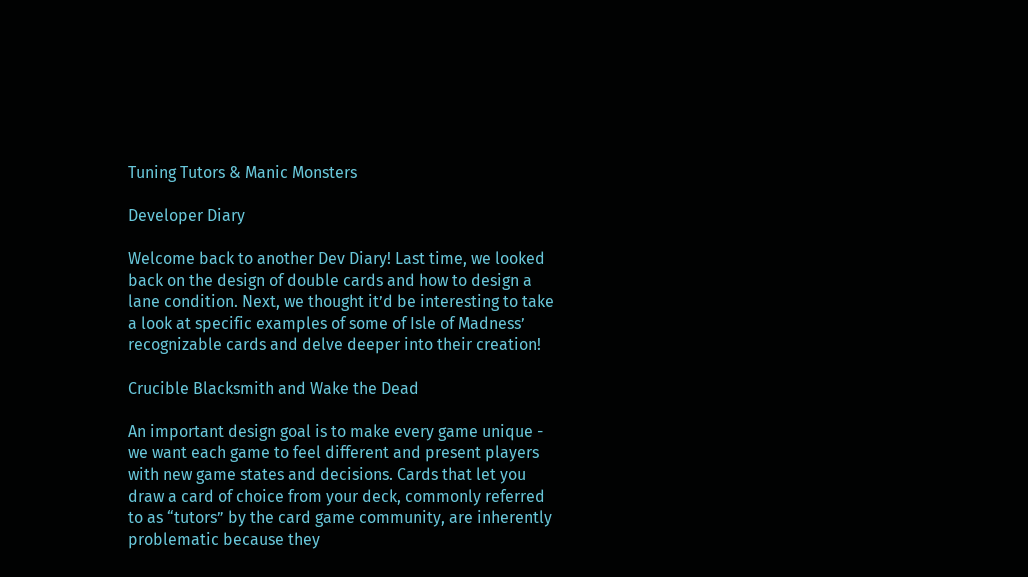Tuning Tutors & Manic Monsters

Developer Diary

Welcome back to another Dev Diary! Last time, we looked back on the design of double cards and how to design a lane condition. Next, we thought it’d be interesting to take a look at specific examples of some of Isle of Madness’ recognizable cards and delve deeper into their creation!

Crucible Blacksmith and Wake the Dead

An important design goal is to make every game unique - we want each game to feel different and present players with new game states and decisions. Cards that let you draw a card of choice from your deck, commonly referred to as “tutors” by the card game community, are inherently problematic because they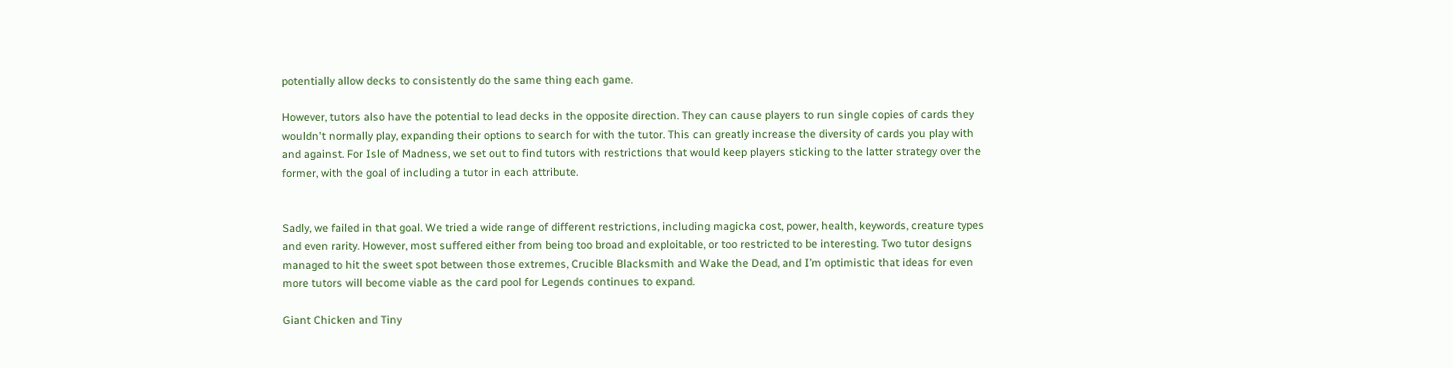potentially allow decks to consistently do the same thing each game.

However, tutors also have the potential to lead decks in the opposite direction. They can cause players to run single copies of cards they wouldn't normally play, expanding their options to search for with the tutor. This can greatly increase the diversity of cards you play with and against. For Isle of Madness, we set out to find tutors with restrictions that would keep players sticking to the latter strategy over the former, with the goal of including a tutor in each attribute.


Sadly, we failed in that goal. We tried a wide range of different restrictions, including magicka cost, power, health, keywords, creature types and even rarity. However, most suffered either from being too broad and exploitable, or too restricted to be interesting. Two tutor designs managed to hit the sweet spot between those extremes, Crucible Blacksmith and Wake the Dead, and I’m optimistic that ideas for even more tutors will become viable as the card pool for Legends continues to expand.

Giant Chicken and Tiny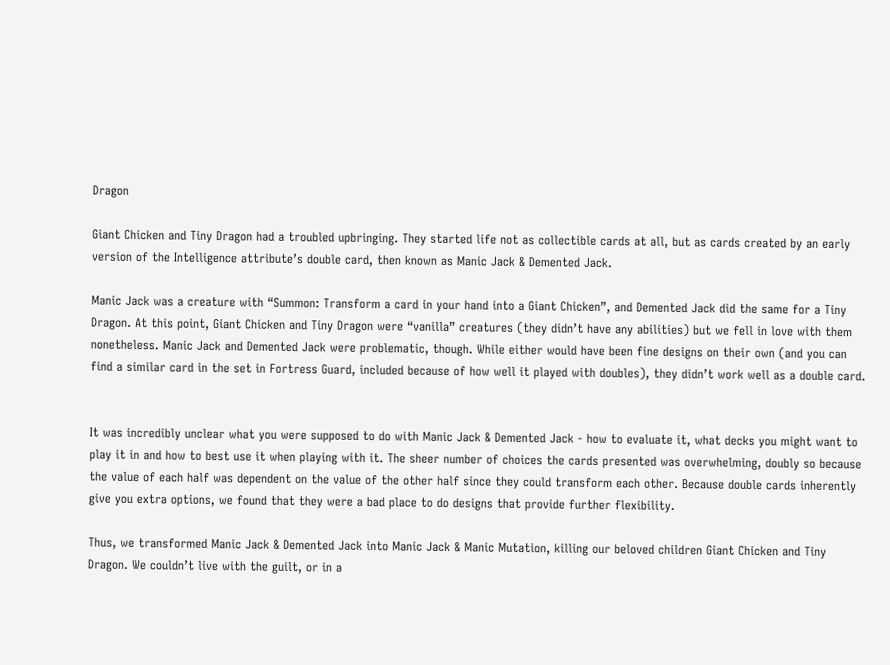Dragon

Giant Chicken and Tiny Dragon had a troubled upbringing. They started life not as collectible cards at all, but as cards created by an early version of the Intelligence attribute’s double card, then known as Manic Jack & Demented Jack.

Manic Jack was a creature with “Summon: Transform a card in your hand into a Giant Chicken”, and Demented Jack did the same for a Tiny Dragon. At this point, Giant Chicken and Tiny Dragon were “vanilla” creatures (they didn’t have any abilities) but we fell in love with them nonetheless. Manic Jack and Demented Jack were problematic, though. While either would have been fine designs on their own (and you can find a similar card in the set in Fortress Guard, included because of how well it played with doubles), they didn’t work well as a double card.


It was incredibly unclear what you were supposed to do with Manic Jack & Demented Jack - how to evaluate it, what decks you might want to play it in and how to best use it when playing with it. The sheer number of choices the cards presented was overwhelming, doubly so because the value of each half was dependent on the value of the other half since they could transform each other. Because double cards inherently give you extra options, we found that they were a bad place to do designs that provide further flexibility.

Thus, we transformed Manic Jack & Demented Jack into Manic Jack & Manic Mutation, killing our beloved children Giant Chicken and Tiny Dragon. We couldn’t live with the guilt, or in a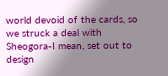world devoid of the cards, so we struck a deal with Sheogora-I mean, set out to design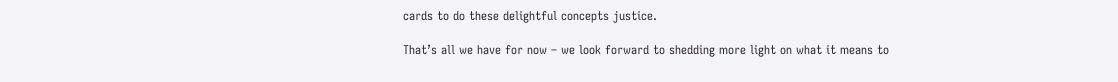cards to do these delightful concepts justice.

That’s all we have for now – we look forward to shedding more light on what it means to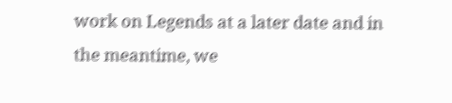work on Legends at a later date and in the meantime, we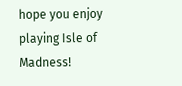hope you enjoy playing Isle of Madness!